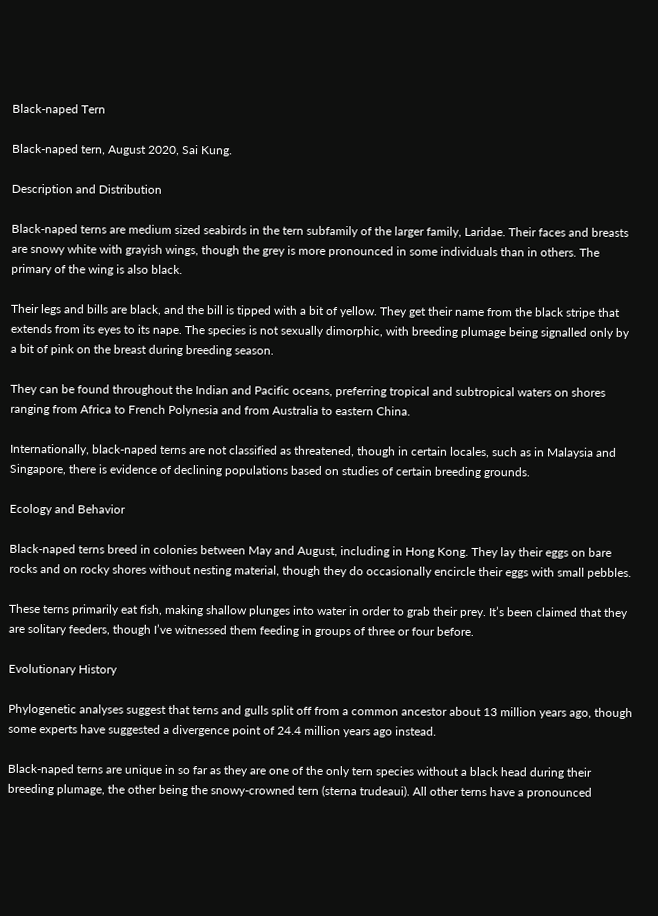Black-naped Tern

Black-naped tern, August 2020, Sai Kung.

Description and Distribution

Black-naped terns are medium sized seabirds in the tern subfamily of the larger family, Laridae. Their faces and breasts are snowy white with grayish wings, though the grey is more pronounced in some individuals than in others. The primary of the wing is also black.

Their legs and bills are black, and the bill is tipped with a bit of yellow. They get their name from the black stripe that extends from its eyes to its nape. The species is not sexually dimorphic, with breeding plumage being signalled only by a bit of pink on the breast during breeding season.

They can be found throughout the Indian and Pacific oceans, preferring tropical and subtropical waters on shores ranging from Africa to French Polynesia and from Australia to eastern China.

Internationally, black-naped terns are not classified as threatened, though in certain locales, such as in Malaysia and Singapore, there is evidence of declining populations based on studies of certain breeding grounds.

Ecology and Behavior

Black-naped terns breed in colonies between May and August, including in Hong Kong. They lay their eggs on bare rocks and on rocky shores without nesting material, though they do occasionally encircle their eggs with small pebbles.

These terns primarily eat fish, making shallow plunges into water in order to grab their prey. It’s been claimed that they are solitary feeders, though I’ve witnessed them feeding in groups of three or four before.

Evolutionary History

Phylogenetic analyses suggest that terns and gulls split off from a common ancestor about 13 million years ago, though some experts have suggested a divergence point of 24.4 million years ago instead.

Black-naped terns are unique in so far as they are one of the only tern species without a black head during their breeding plumage, the other being the snowy-crowned tern (sterna trudeaui). All other terns have a pronounced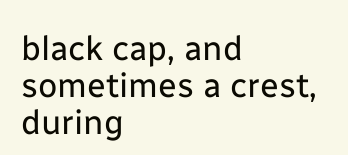black cap, and sometimes a crest, during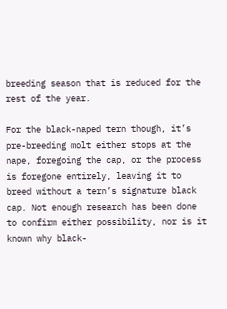breeding season that is reduced for the rest of the year.

For the black-naped tern though, it’s pre-breeding molt either stops at the nape, foregoing the cap, or the process is foregone entirely, leaving it to breed without a tern’s signature black cap. Not enough research has been done to confirm either possibility, nor is it known why black-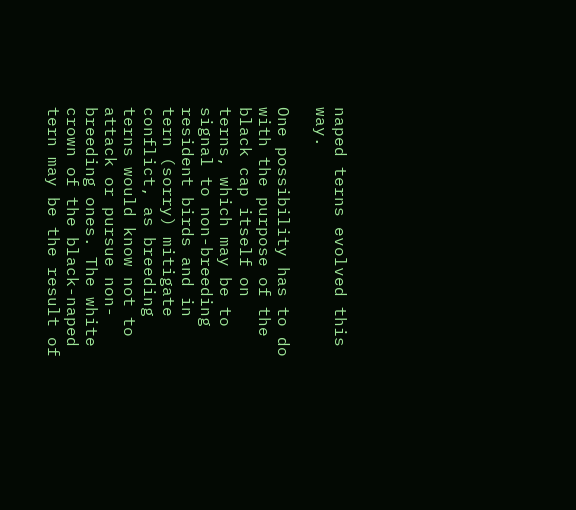naped terns evolved this way.

One possibility has to do with the purpose of the black cap itself on terns, which may be to signal to non-breeding resident birds and in tern (sorry) mitigate conflict, as breeding terns would know not to attack or pursue non-breeding ones. The white crown of the black-naped tern may be the result of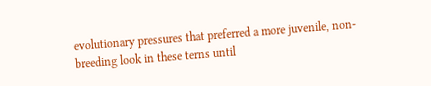evolutionary pressures that preferred a more juvenile, non-breeding look in these terns until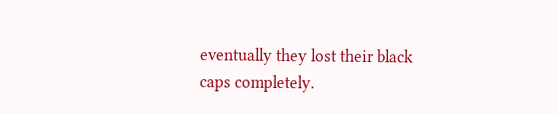eventually they lost their black caps completely.